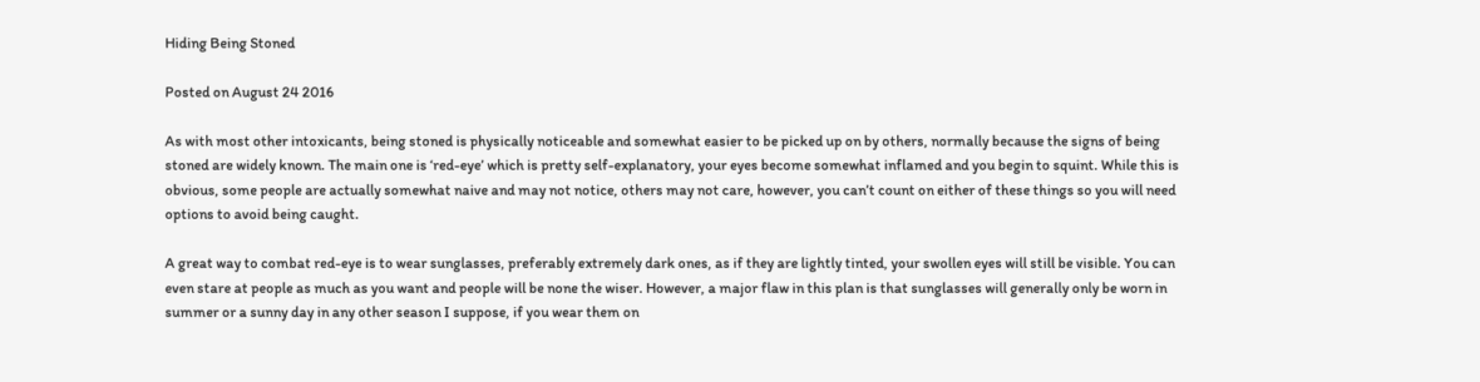Hiding Being Stoned

Posted on August 24 2016

As with most other intoxicants, being stoned is physically noticeable and somewhat easier to be picked up on by others, normally because the signs of being stoned are widely known. The main one is ‘red-eye’ which is pretty self-explanatory, your eyes become somewhat inflamed and you begin to squint. While this is obvious, some people are actually somewhat naive and may not notice, others may not care, however, you can’t count on either of these things so you will need options to avoid being caught.

A great way to combat red-eye is to wear sunglasses, preferably extremely dark ones, as if they are lightly tinted, your swollen eyes will still be visible. You can even stare at people as much as you want and people will be none the wiser. However, a major flaw in this plan is that sunglasses will generally only be worn in summer or a sunny day in any other season I suppose, if you wear them on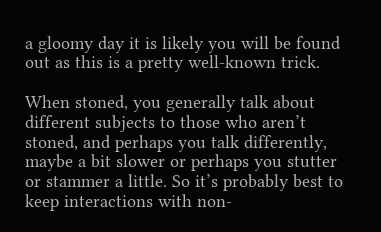a gloomy day it is likely you will be found out as this is a pretty well-known trick.

When stoned, you generally talk about different subjects to those who aren’t stoned, and perhaps you talk differently, maybe a bit slower or perhaps you stutter or stammer a little. So it’s probably best to keep interactions with non-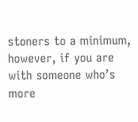stoners to a minimum, however, if you are with someone who’s more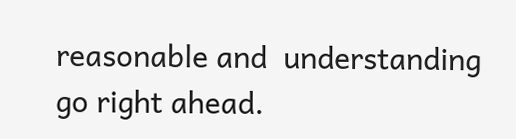reasonable and  understanding go right ahead.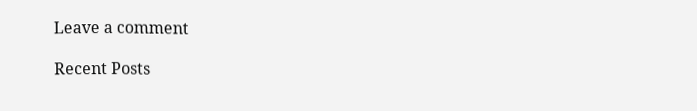Leave a comment

Recent Posts